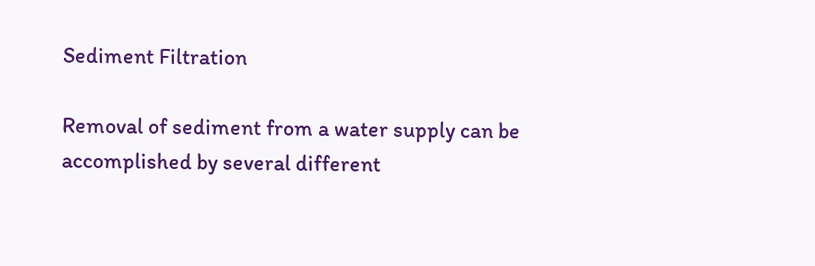Sediment Filtration

Removal of sediment from a water supply can be accomplished by several different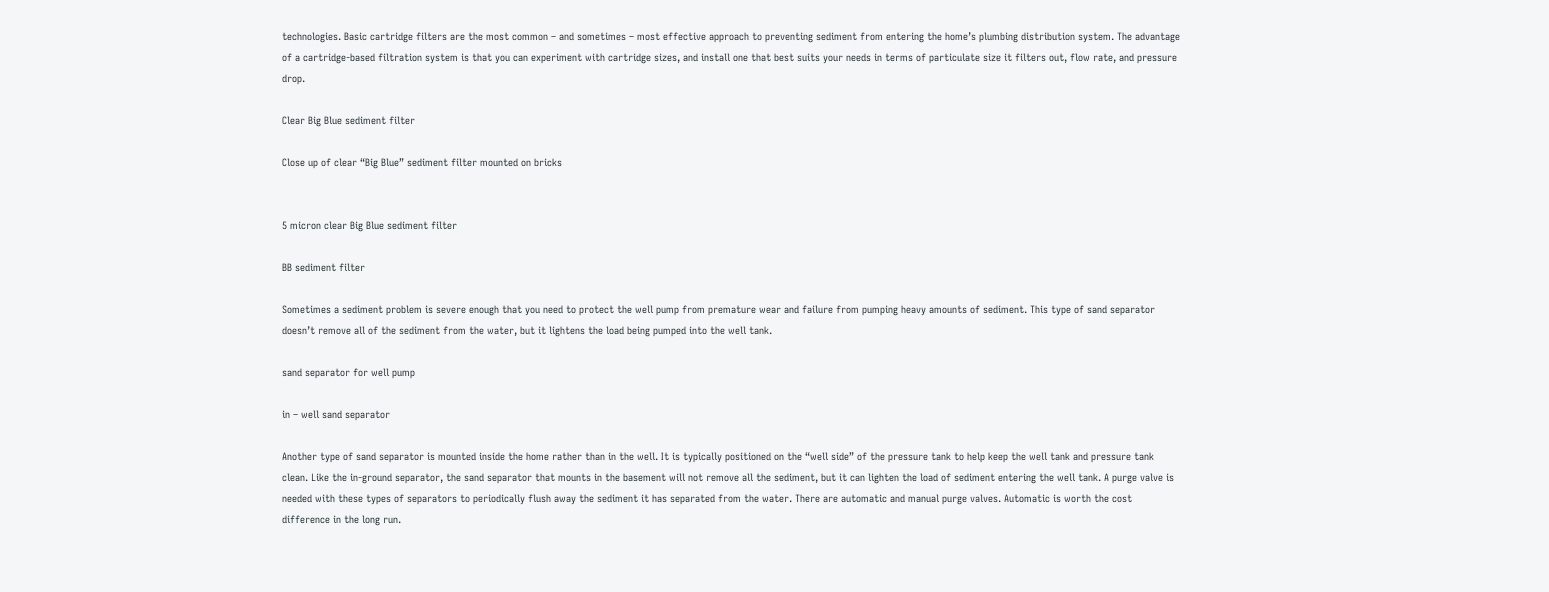technologies. Basic cartridge filters are the most common – and sometimes – most effective approach to preventing sediment from entering the home’s plumbing distribution system. The advantage of a cartridge-based filtration system is that you can experiment with cartridge sizes, and install one that best suits your needs in terms of particulate size it filters out, flow rate, and pressure drop.

Clear Big Blue sediment filter

Close up of clear “Big Blue” sediment filter mounted on bricks


5 micron clear Big Blue sediment filter

BB sediment filter

Sometimes a sediment problem is severe enough that you need to protect the well pump from premature wear and failure from pumping heavy amounts of sediment. This type of sand separator doesn’t remove all of the sediment from the water, but it lightens the load being pumped into the well tank.

sand separator for well pump

in – well sand separator

Another type of sand separator is mounted inside the home rather than in the well. It is typically positioned on the “well side” of the pressure tank to help keep the well tank and pressure tank clean. Like the in-ground separator, the sand separator that mounts in the basement will not remove all the sediment, but it can lighten the load of sediment entering the well tank. A purge valve is needed with these types of separators to periodically flush away the sediment it has separated from the water. There are automatic and manual purge valves. Automatic is worth the cost difference in the long run.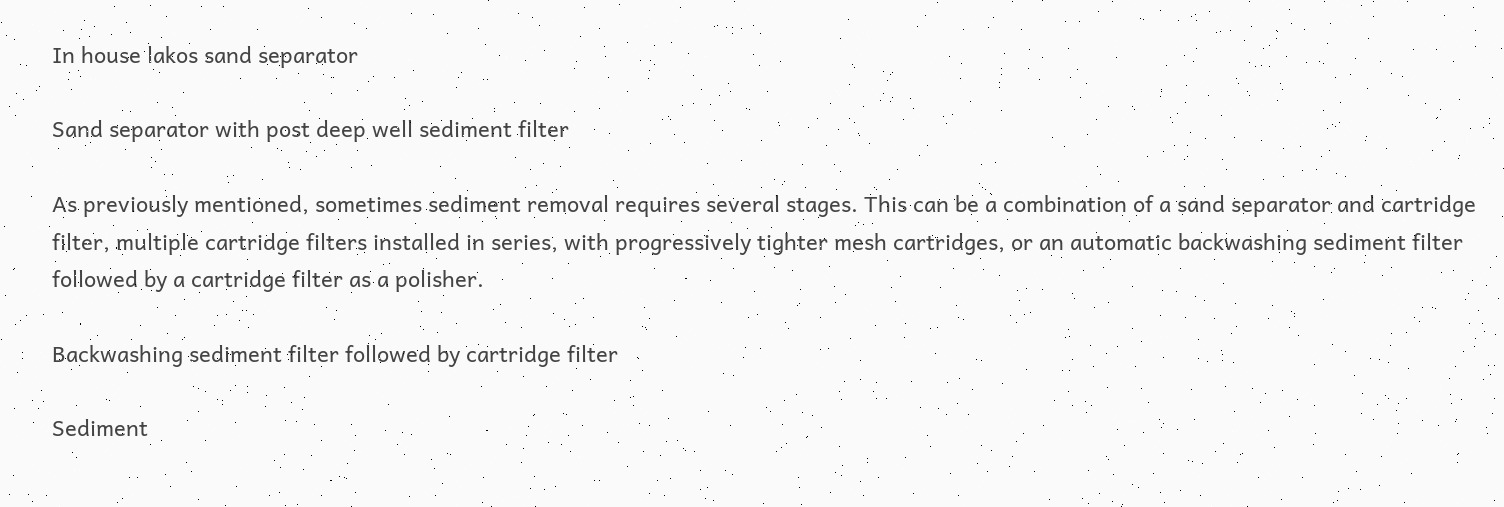In house lakos sand separator

Sand separator with post deep well sediment filter

As previously mentioned, sometimes sediment removal requires several stages. This can be a combination of a sand separator and cartridge filter, multiple cartridge filters installed in series, with progressively tighter mesh cartridges, or an automatic backwashing sediment filter followed by a cartridge filter as a polisher.

Backwashing sediment filter followed by cartridge filter

Sediment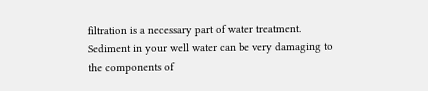filtration is a necessary part of water treatment. Sediment in your well water can be very damaging to the components of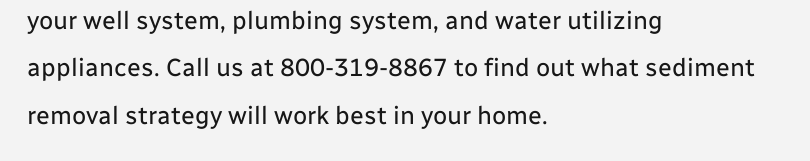your well system, plumbing system, and water utilizing appliances. Call us at 800-319-8867 to find out what sediment removal strategy will work best in your home.